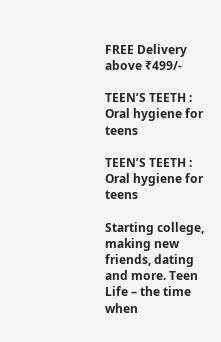FREE Delivery above ₹499/-

TEEN’S TEETH : Oral hygiene for teens

TEEN’S TEETH : Oral hygiene for teens

Starting college, making new friends, dating and more. Teen Life – the time when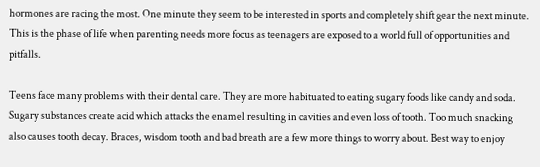hormones are racing the most. One minute they seem to be interested in sports and completely shift gear the next minute. This is the phase of life when parenting needs more focus as teenagers are exposed to a world full of opportunities and pitfalls.

Teens face many problems with their dental care. They are more habituated to eating sugary foods like candy and soda. Sugary substances create acid which attacks the enamel resulting in cavities and even loss of tooth. Too much snacking also causes tooth decay. Braces, wisdom tooth and bad breath are a few more things to worry about. Best way to enjoy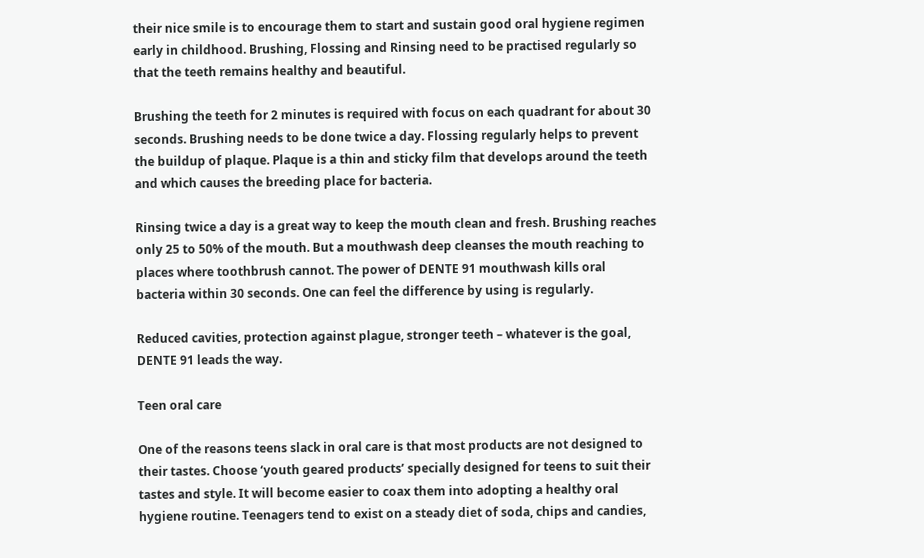their nice smile is to encourage them to start and sustain good oral hygiene regimen early in childhood. Brushing, Flossing and Rinsing need to be practised regularly so that the teeth remains healthy and beautiful.

Brushing the teeth for 2 minutes is required with focus on each quadrant for about 30 seconds. Brushing needs to be done twice a day. Flossing regularly helps to prevent the buildup of plaque. Plaque is a thin and sticky film that develops around the teeth and which causes the breeding place for bacteria.

Rinsing twice a day is a great way to keep the mouth clean and fresh. Brushing reaches only 25 to 50% of the mouth. But a mouthwash deep cleanses the mouth reaching to places where toothbrush cannot. The power of DENTE 91 mouthwash kills oral bacteria within 30 seconds. One can feel the difference by using is regularly.

Reduced cavities, protection against plague, stronger teeth – whatever is the goal, DENTE 91 leads the way.

Teen oral care

One of the reasons teens slack in oral care is that most products are not designed to their tastes. Choose ‘youth geared products’ specially designed for teens to suit their tastes and style. It will become easier to coax them into adopting a healthy oral hygiene routine. Teenagers tend to exist on a steady diet of soda, chips and candies,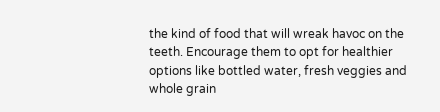the kind of food that will wreak havoc on the teeth. Encourage them to opt for healthier options like bottled water, fresh veggies and whole grain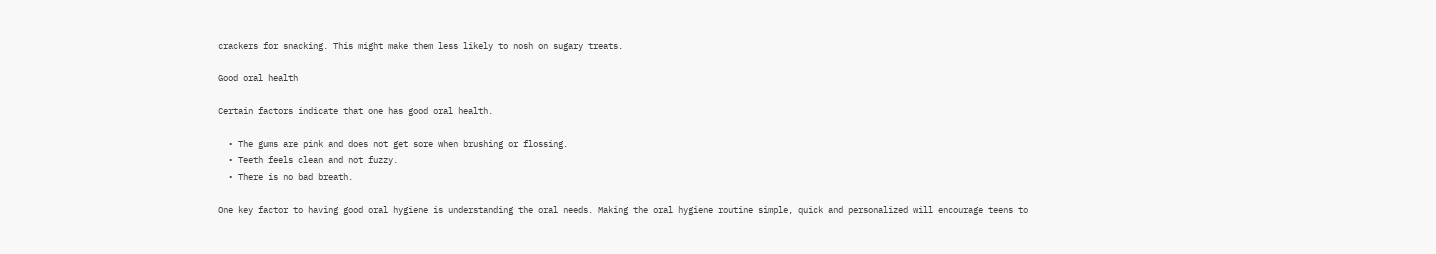crackers for snacking. This might make them less likely to nosh on sugary treats.

Good oral health

Certain factors indicate that one has good oral health.

  • The gums are pink and does not get sore when brushing or flossing.
  • Teeth feels clean and not fuzzy.
  • There is no bad breath.

One key factor to having good oral hygiene is understanding the oral needs. Making the oral hygiene routine simple, quick and personalized will encourage teens to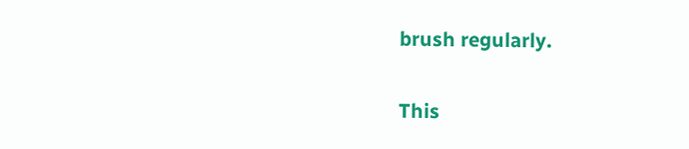brush regularly.

This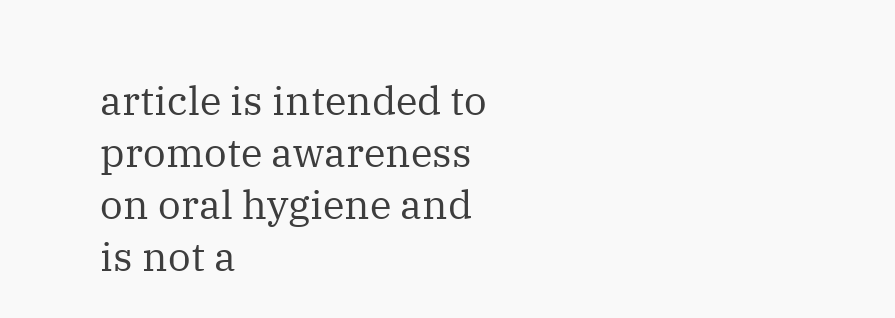article is intended to promote awareness on oral hygiene and is not a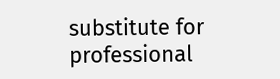substitute for professional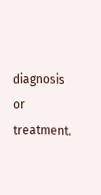diagnosis or treatment.